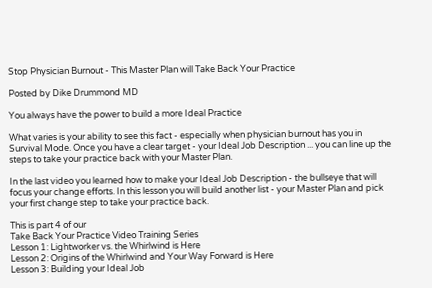Stop Physician Burnout - This Master Plan will Take Back Your Practice

Posted by Dike Drummond MD

You always have the power to build a more Ideal Practice

What varies is your ability to see this fact - especially when physician burnout has you in Survival Mode. Once you have a clear target - your Ideal Job Description ... you can line up the steps to take your practice back with your Master Plan.

In the last video you learned how to make your Ideal Job Description - the bullseye that will focus your change efforts. In this lesson you will build another list - your Master Plan and pick your first change step to take your practice back.

This is part 4 of our
Take Back Your Practice Video Training Series
Lesson 1: Lightworker vs. the Whirlwind is Here
Lesson 2: Origins of the Whirlwind and Your Way Forward is Here
Lesson 3: Building your Ideal Job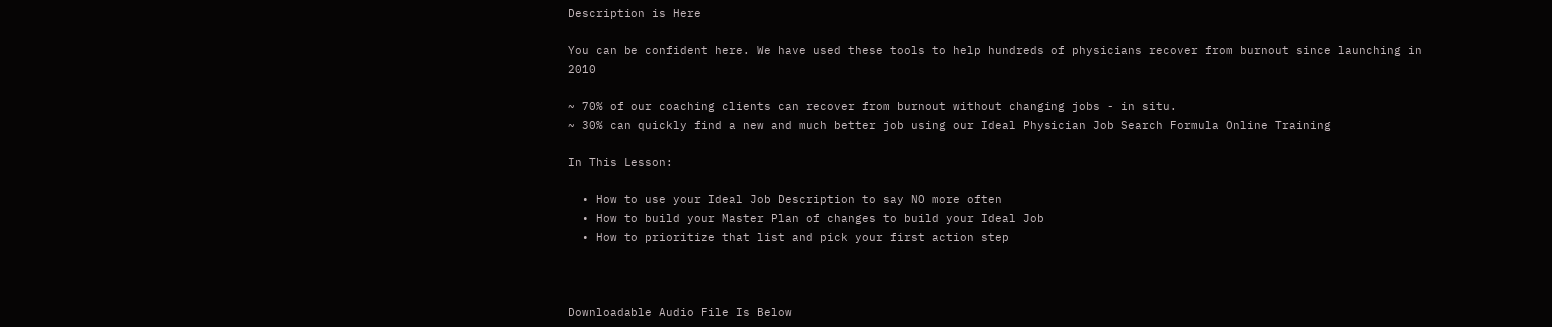Description is Here

You can be confident here. We have used these tools to help hundreds of physicians recover from burnout since launching in 2010

~ 70% of our coaching clients can recover from burnout without changing jobs - in situ.
~ 30% can quickly find a new and much better job using our Ideal Physician Job Search Formula Online Training

In This Lesson:

  • How to use your Ideal Job Description to say NO more often
  • How to build your Master Plan of changes to build your Ideal Job
  • How to prioritize that list and pick your first action step



Downloadable Audio File Is Below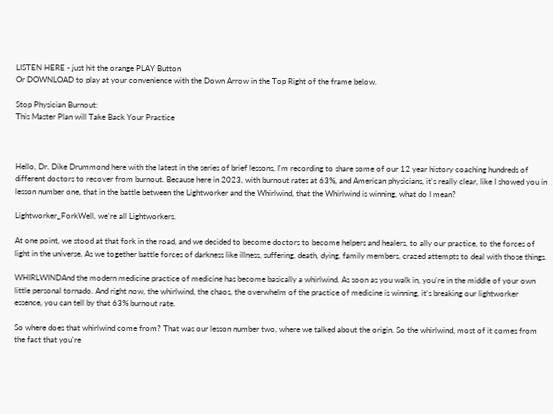LISTEN HERE - just hit the orange PLAY Button
Or DOWNLOAD to play at your convenience with the Down Arrow in the Top Right of the frame below.

Stop Physician Burnout:
This Master Plan will Take Back Your Practice



Hello, Dr. Dike Drummond here with the latest in the series of brief lessons, I'm recording to share some of our 12 year history coaching hundreds of different doctors to recover from burnout. Because here in 2023, with burnout rates at 63%, and American physicians, it's really clear, like I showed you in lesson number one, that in the battle between the Lightworker and the Whirlwind, that the Whirlwind is winning, what do I mean?

Lightworker_ForkWell, we're all Lightworkers.

At one point, we stood at that fork in the road, and we decided to become doctors to become helpers and healers, to ally our practice, to the forces of light in the universe. As we together battle forces of darkness like illness, suffering, death, dying, family members, crazed attempts to deal with those things.

WHIRLWINDAnd the modern medicine practice of medicine has become basically a whirlwind. As soon as you walk in, you're in the middle of your own little personal tornado. And right now, the whirlwind, the chaos, the overwhelm of the practice of medicine is winning, it's breaking our lightworker essence, you can tell by that 63% burnout rate.

So where does that whirlwind come from? That was our lesson number two, where we talked about the origin. So the whirlwind, most of it comes from the fact that you're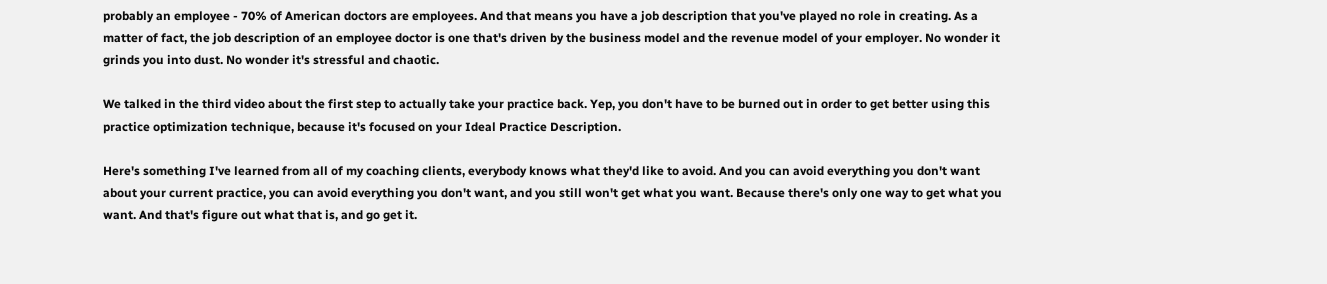probably an employee - 70% of American doctors are employees. And that means you have a job description that you've played no role in creating. As a matter of fact, the job description of an employee doctor is one that's driven by the business model and the revenue model of your employer. No wonder it grinds you into dust. No wonder it's stressful and chaotic.

We talked in the third video about the first step to actually take your practice back. Yep, you don't have to be burned out in order to get better using this practice optimization technique, because it's focused on your Ideal Practice Description.

Here's something I've learned from all of my coaching clients, everybody knows what they'd like to avoid. And you can avoid everything you don't want about your current practice, you can avoid everything you don't want, and you still won't get what you want. Because there's only one way to get what you want. And that's figure out what that is, and go get it.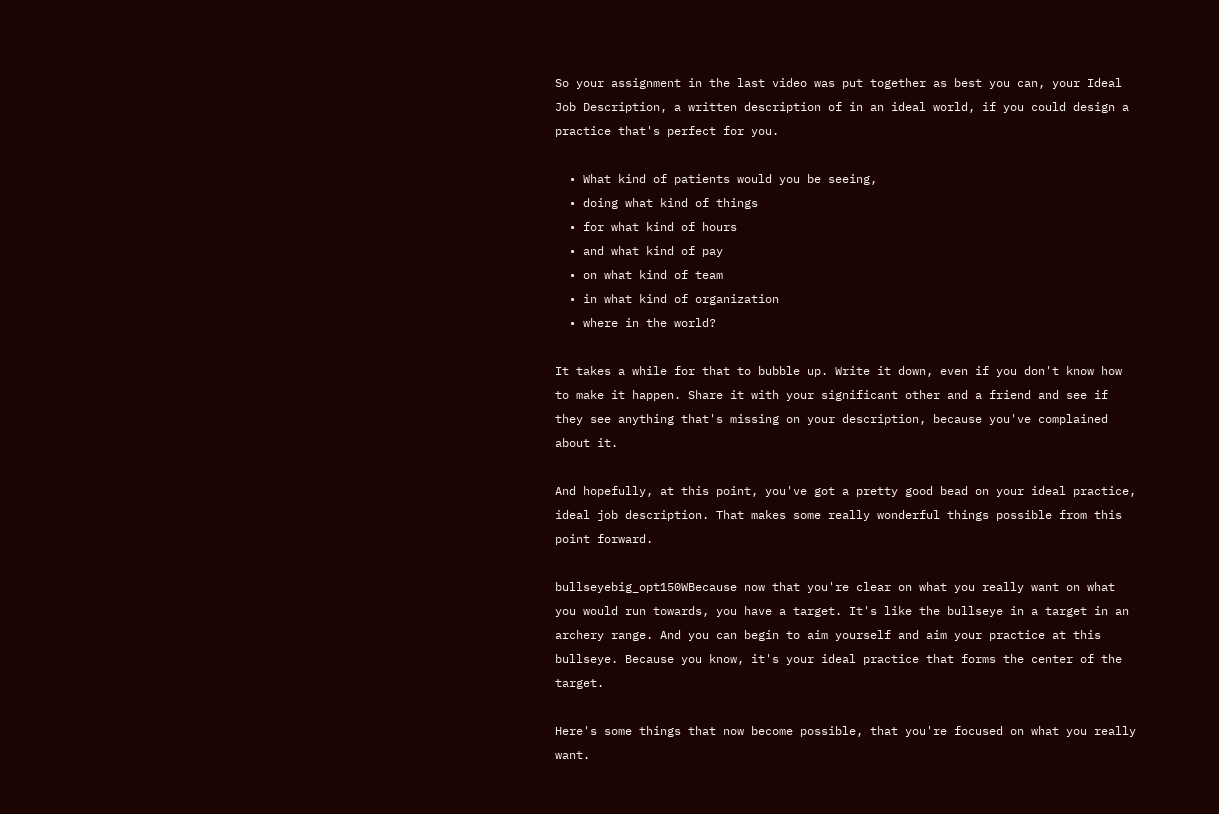So your assignment in the last video was put together as best you can, your Ideal Job Description, a written description of in an ideal world, if you could design a practice that's perfect for you.

  • What kind of patients would you be seeing,
  • doing what kind of things
  • for what kind of hours
  • and what kind of pay
  • on what kind of team
  • in what kind of organization
  • where in the world?

It takes a while for that to bubble up. Write it down, even if you don't know how to make it happen. Share it with your significant other and a friend and see if they see anything that's missing on your description, because you've complained about it.

And hopefully, at this point, you've got a pretty good bead on your ideal practice, ideal job description. That makes some really wonderful things possible from this point forward.

bullseyebig_opt150WBecause now that you're clear on what you really want on what you would run towards, you have a target. It's like the bullseye in a target in an archery range. And you can begin to aim yourself and aim your practice at this bullseye. Because you know, it's your ideal practice that forms the center of the target.

Here's some things that now become possible, that you're focused on what you really want.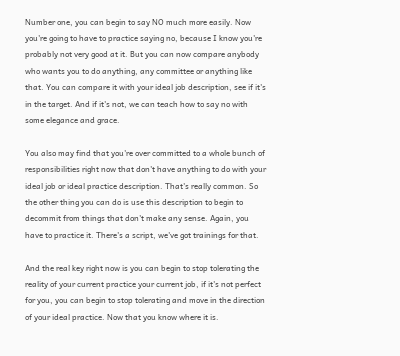Number one, you can begin to say NO much more easily. Now you're going to have to practice saying no, because I know you're probably not very good at it. But you can now compare anybody who wants you to do anything, any committee or anything like that. You can compare it with your ideal job description, see if it's in the target. And if it's not, we can teach how to say no with some elegance and grace.

You also may find that you're over committed to a whole bunch of responsibilities right now that don't have anything to do with your ideal job or ideal practice description. That's really common. So the other thing you can do is use this description to begin to decommit from things that don't make any sense. Again, you have to practice it. There's a script, we've got trainings for that.

And the real key right now is you can begin to stop tolerating the reality of your current practice your current job, if it's not perfect for you, you can begin to stop tolerating and move in the direction of your ideal practice. Now that you know where it is.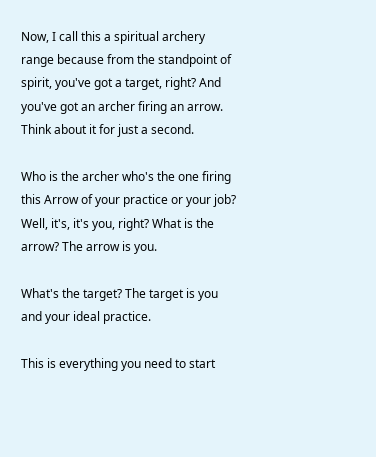Now, I call this a spiritual archery range because from the standpoint of spirit, you've got a target, right? And you've got an archer firing an arrow. Think about it for just a second.

Who is the archer who's the one firing this Arrow of your practice or your job? Well, it's, it's you, right? What is the arrow? The arrow is you.

What's the target? The target is you and your ideal practice.

This is everything you need to start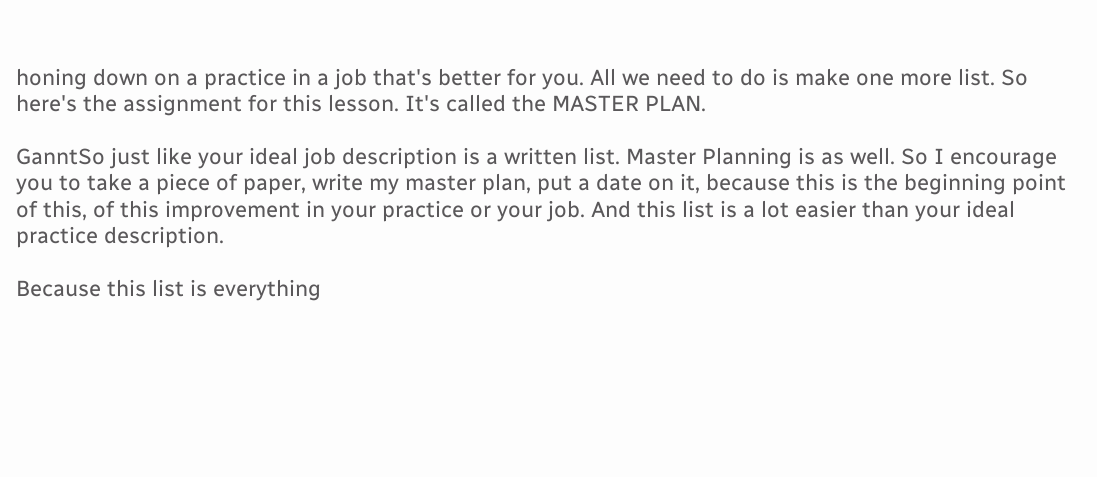honing down on a practice in a job that's better for you. All we need to do is make one more list. So here's the assignment for this lesson. It's called the MASTER PLAN.

GanntSo just like your ideal job description is a written list. Master Planning is as well. So I encourage you to take a piece of paper, write my master plan, put a date on it, because this is the beginning point of this, of this improvement in your practice or your job. And this list is a lot easier than your ideal practice description.

Because this list is everything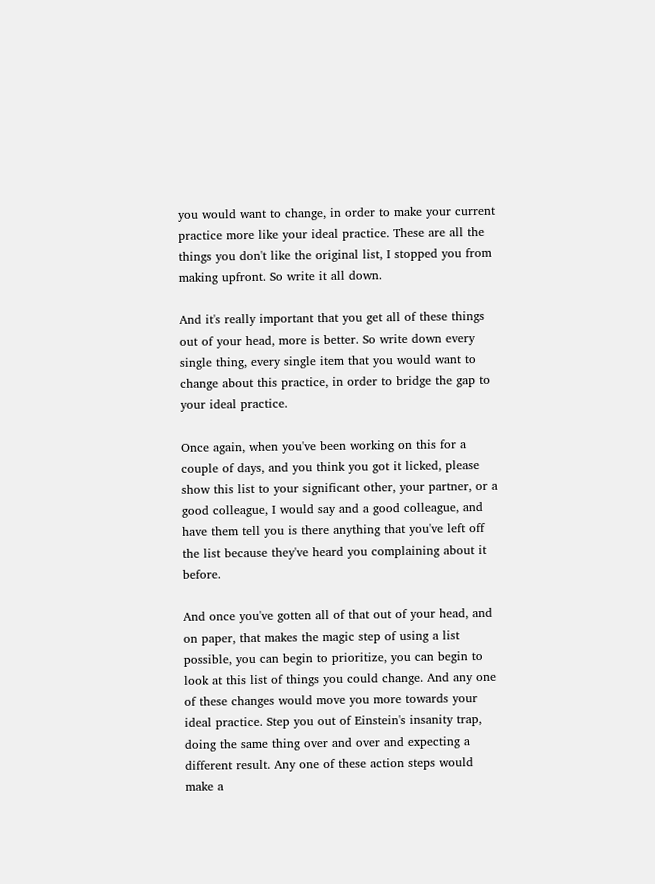you would want to change, in order to make your current practice more like your ideal practice. These are all the things you don't like the original list, I stopped you from making upfront. So write it all down.

And it's really important that you get all of these things out of your head, more is better. So write down every single thing, every single item that you would want to change about this practice, in order to bridge the gap to your ideal practice.

Once again, when you've been working on this for a couple of days, and you think you got it licked, please show this list to your significant other, your partner, or a good colleague, I would say and a good colleague, and have them tell you is there anything that you've left off the list because they've heard you complaining about it before.

And once you've gotten all of that out of your head, and on paper, that makes the magic step of using a list possible, you can begin to prioritize, you can begin to look at this list of things you could change. And any one of these changes would move you more towards your ideal practice. Step you out of Einstein's insanity trap, doing the same thing over and over and expecting a different result. Any one of these action steps would make a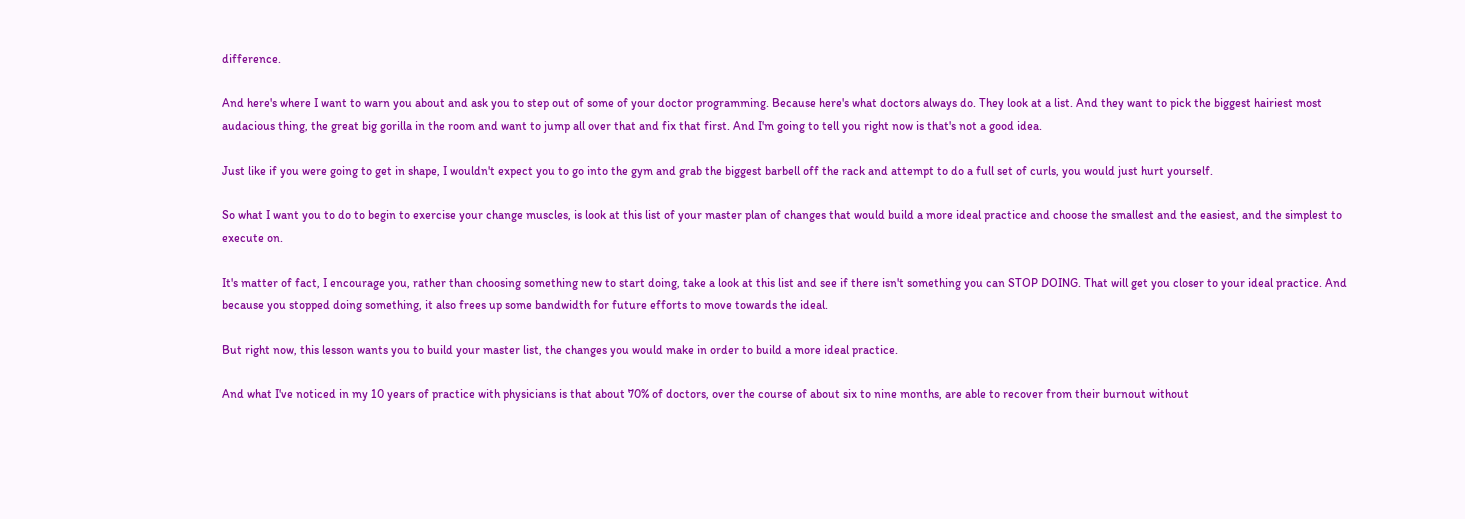difference.

And here's where I want to warn you about and ask you to step out of some of your doctor programming. Because here's what doctors always do. They look at a list. And they want to pick the biggest hairiest most audacious thing, the great big gorilla in the room and want to jump all over that and fix that first. And I'm going to tell you right now is that's not a good idea.

Just like if you were going to get in shape, I wouldn't expect you to go into the gym and grab the biggest barbell off the rack and attempt to do a full set of curls, you would just hurt yourself.

So what I want you to do to begin to exercise your change muscles, is look at this list of your master plan of changes that would build a more ideal practice and choose the smallest and the easiest, and the simplest to execute on.

It's matter of fact, I encourage you, rather than choosing something new to start doing, take a look at this list and see if there isn't something you can STOP DOING. That will get you closer to your ideal practice. And because you stopped doing something, it also frees up some bandwidth for future efforts to move towards the ideal.

But right now, this lesson wants you to build your master list, the changes you would make in order to build a more ideal practice.

And what I've noticed in my 10 years of practice with physicians is that about 70% of doctors, over the course of about six to nine months, are able to recover from their burnout without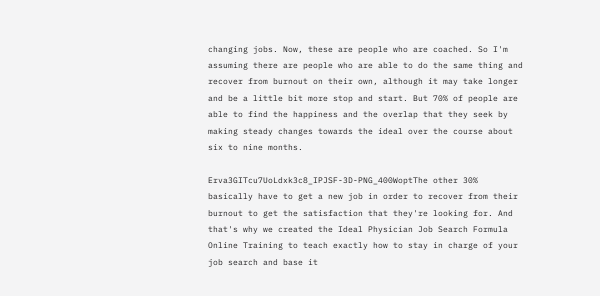changing jobs. Now, these are people who are coached. So I'm assuming there are people who are able to do the same thing and recover from burnout on their own, although it may take longer and be a little bit more stop and start. But 70% of people are able to find the happiness and the overlap that they seek by making steady changes towards the ideal over the course about six to nine months.

Erva3GITcu7UoLdxk3c8_IPJSF-3D-PNG_400WoptThe other 30% basically have to get a new job in order to recover from their burnout to get the satisfaction that they're looking for. And that's why we created the Ideal Physician Job Search Formula Online Training to teach exactly how to stay in charge of your job search and base it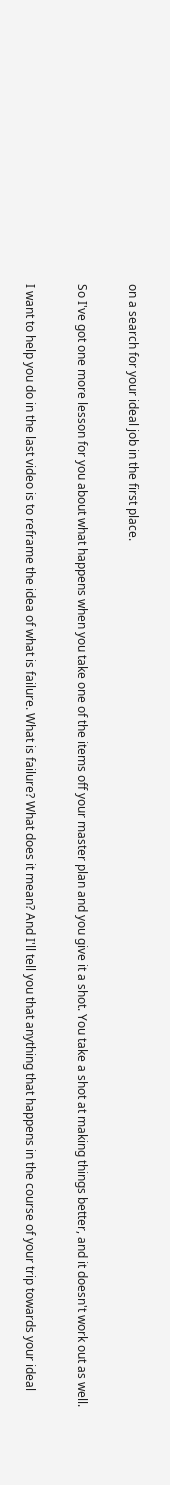on a search for your ideal job in the first place.

So I've got one more lesson for you about what happens when you take one of the items off your master plan and you give it a shot. You take a shot at making things better, and it doesn't work out as well.

I want to help you do in the last video is to reframe the idea of what is failure. What is failure? What does it mean? And I'll tell you that anything that happens in the course of your trip towards your ideal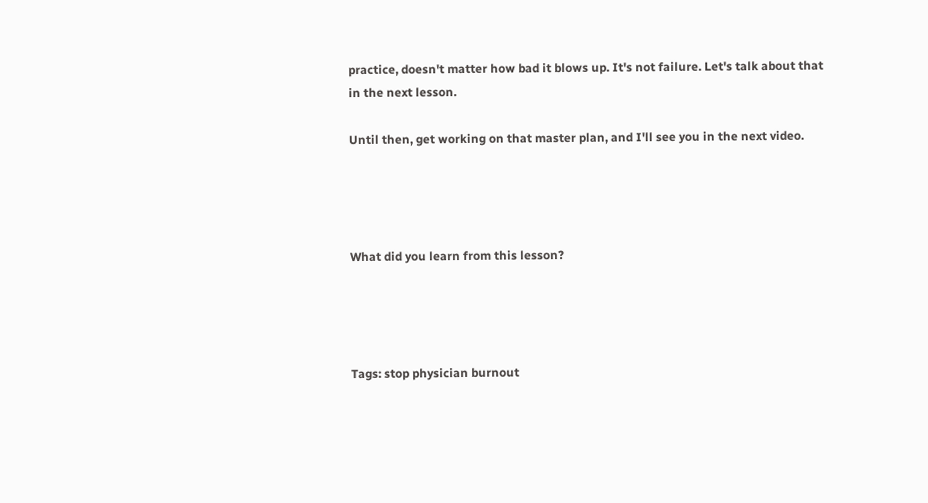practice, doesn't matter how bad it blows up. It's not failure. Let's talk about that in the next lesson.

Until then, get working on that master plan, and I'll see you in the next video.




What did you learn from this lesson?




Tags: stop physician burnout